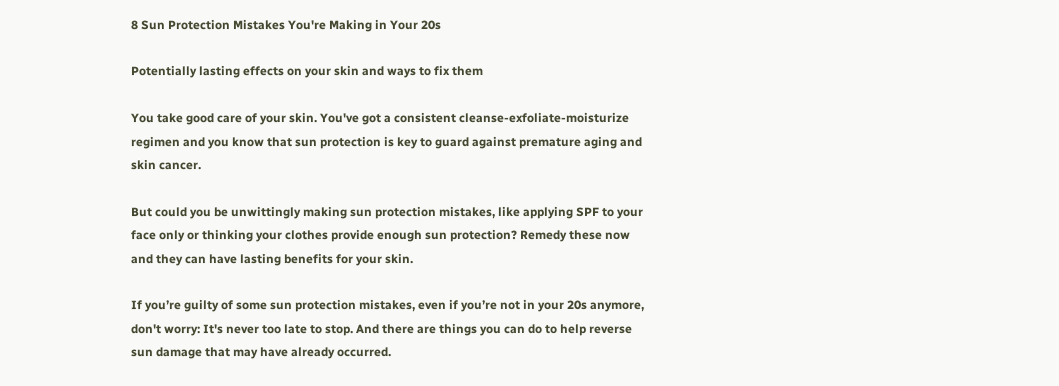8 Sun Protection Mistakes You're Making in Your 20s

Potentially lasting effects on your skin and ways to fix them

You take good care of your skin. You've got a consistent cleanse-exfoliate-moisturize regimen and you know that sun protection is key to guard against premature aging and skin cancer.

But could you be unwittingly making sun protection mistakes, like applying SPF to your face only or thinking your clothes provide enough sun protection? Remedy these now and they can have lasting benefits for your skin.

If you’re guilty of some sun protection mistakes, even if you’re not in your 20s anymore, don't worry: It's never too late to stop. And there are things you can do to help reverse sun damage that may have already occurred.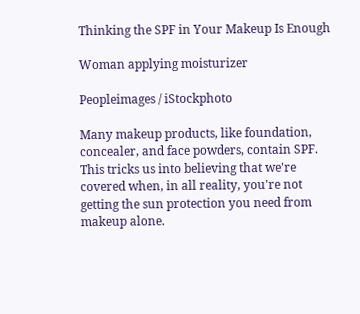Thinking the SPF in Your Makeup Is Enough

Woman applying moisturizer

Peopleimages / iStockphoto

Many makeup products, like foundation, concealer, and face powders, contain SPF. This tricks us into believing that we're covered when, in all reality, you're not getting the sun protection you need from makeup alone.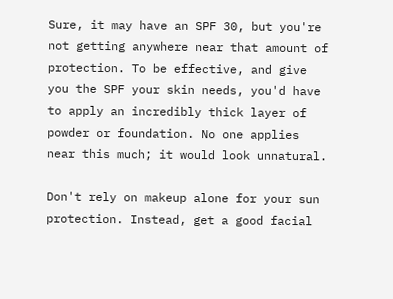Sure, it may have an SPF 30, but you're not getting anywhere near that amount of protection. To be effective, and give you the SPF your skin needs, you'd have to apply an incredibly thick layer of powder or foundation. No one applies near this much; it would look unnatural.

Don't rely on makeup alone for your sun protection. Instead, get a good facial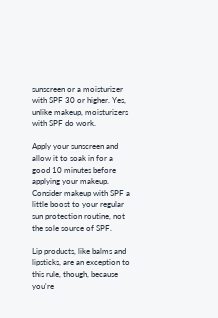sunscreen or a moisturizer with SPF 30 or higher. Yes, unlike makeup, moisturizers with SPF do work.

Apply your sunscreen and allow it to soak in for a good 10 minutes before applying your makeup. Consider makeup with SPF a little boost to your regular sun protection routine, not the sole source of SPF.

Lip products, like balms and lipsticks, are an exception to this rule, though, because you're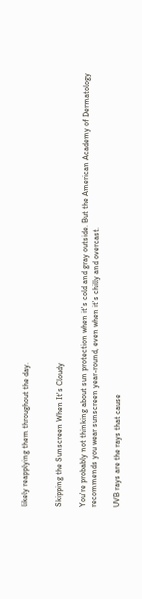likely reapplying them throughout the day.


Skipping the Sunscreen When It's Cloudy

You're probably not thinking about sun protection when it's cold and gray outside. But the American Academy of Dermatology recommends you wear sunscreen year-round, even when it's chilly and overcast.

UVB rays are the rays that cause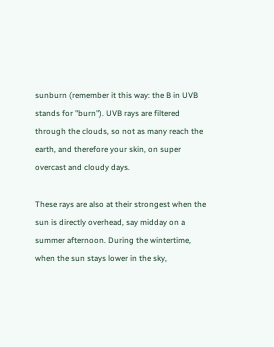sunburn (remember it this way: the B in UVB stands for "burn"). UVB rays are filtered through the clouds, so not as many reach the earth, and therefore your skin, on super overcast and cloudy days.

These rays are also at their strongest when the sun is directly overhead, say midday on a summer afternoon. During the wintertime, when the sun stays lower in the sky,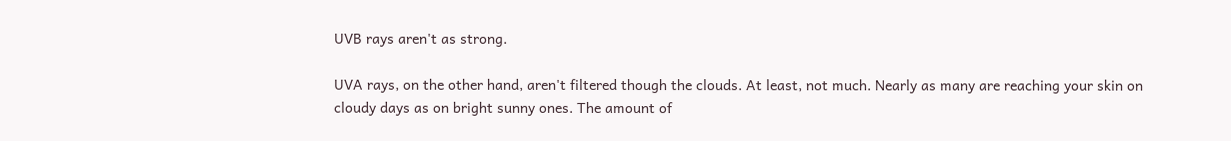UVB rays aren't as strong.

UVA rays, on the other hand, aren't filtered though the clouds. At least, not much. Nearly as many are reaching your skin on cloudy days as on bright sunny ones. The amount of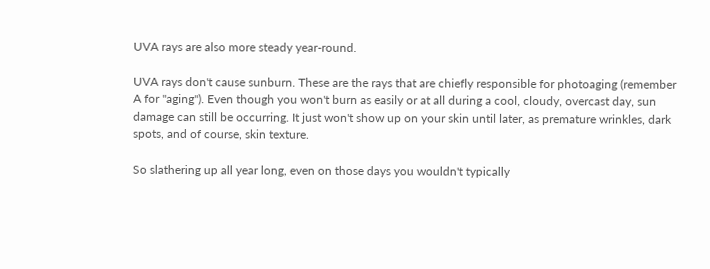UVA rays are also more steady year-round.

UVA rays don't cause sunburn. These are the rays that are chiefly responsible for photoaging (remember A for "aging"). Even though you won't burn as easily or at all during a cool, cloudy, overcast day, sun damage can still be occurring. It just won't show up on your skin until later, as premature wrinkles, dark spots, and of course, skin texture.

So slathering up all year long, even on those days you wouldn't typically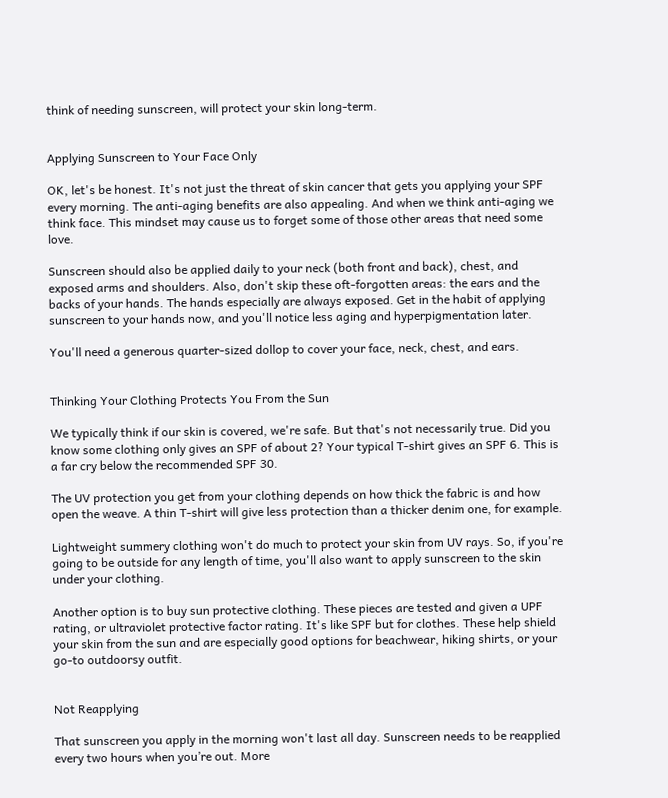think of needing sunscreen, will protect your skin long-term.


Applying Sunscreen to Your Face Only

OK, let's be honest. It's not just the threat of skin cancer that gets you applying your SPF every morning. The anti-aging benefits are also appealing. And when we think anti-aging we think face. This mindset may cause us to forget some of those other areas that need some love.

Sunscreen should also be applied daily to your neck (both front and back), chest, and exposed arms and shoulders. Also, don't skip these oft-forgotten areas: the ears and the backs of your hands. The hands especially are always exposed. Get in the habit of applying sunscreen to your hands now, and you'll notice less aging and hyperpigmentation later.

You'll need a generous quarter-sized dollop to cover your face, neck, chest, and ears.


Thinking Your Clothing Protects You From the Sun

We typically think if our skin is covered, we're safe. But that's not necessarily true. Did you know some clothing only gives an SPF of about 2? Your typical T-shirt gives an SPF 6. This is a far cry below the recommended SPF 30.

The UV protection you get from your clothing depends on how thick the fabric is and how open the weave. A thin T-shirt will give less protection than a thicker denim one, for example.

Lightweight summery clothing won't do much to protect your skin from UV rays. So, if you're going to be outside for any length of time, you'll also want to apply sunscreen to the skin under your clothing.

Another option is to buy sun protective clothing. These pieces are tested and given a UPF rating, or ultraviolet protective factor rating. It's like SPF but for clothes. These help shield your skin from the sun and are especially good options for beachwear, hiking shirts, or your go-to outdoorsy outfit.


Not Reapplying

That sunscreen you apply in the morning won't last all day. Sunscreen needs to be reapplied every two hours when you’re out. More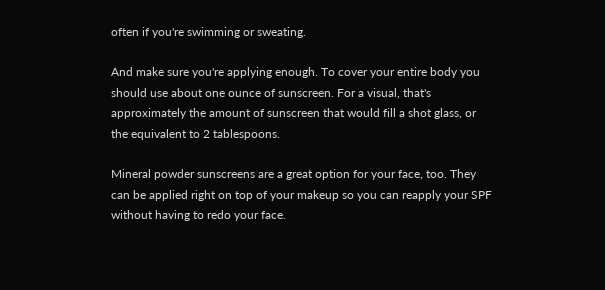often if you're swimming or sweating.

And make sure you're applying enough. To cover your entire body you should use about one ounce of sunscreen. For a visual, that's approximately the amount of sunscreen that would fill a shot glass, or the equivalent to 2 tablespoons.

Mineral powder sunscreens are a great option for your face, too. They can be applied right on top of your makeup so you can reapply your SPF without having to redo your face.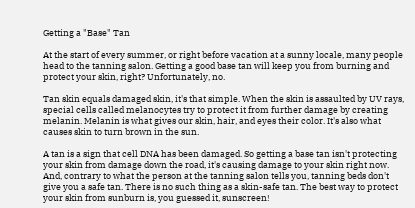Getting a "Base" Tan

At the start of every summer, or right before vacation at a sunny locale, many people head to the tanning salon. Getting a good base tan will keep you from burning and protect your skin, right? Unfortunately, no.

Tan skin equals damaged skin, it's that simple. When the skin is assaulted by UV rays, special cells called melanocytes try to protect it from further damage by creating melanin. Melanin is what gives our skin, hair, and eyes their color. It's also what causes skin to turn brown in the sun.

A tan is a sign that cell DNA has been damaged. So getting a base tan isn't protecting your skin from damage down the road, it's causing damage to your skin right now. And, contrary to what the person at the tanning salon tells you, tanning beds don't give you a safe tan. There is no such thing as a skin-safe tan. The best way to protect your skin from sunburn is, you guessed it, sunscreen!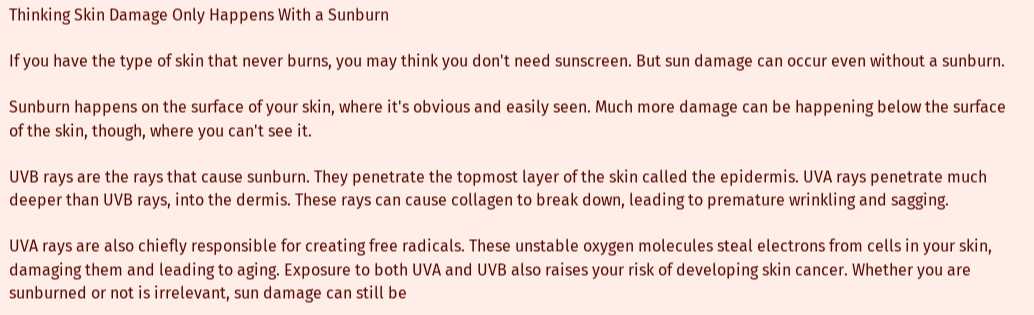Thinking Skin Damage Only Happens With a Sunburn

If you have the type of skin that never burns, you may think you don't need sunscreen. But sun damage can occur even without a sunburn.

Sunburn happens on the surface of your skin, where it's obvious and easily seen. Much more damage can be happening below the surface of the skin, though, where you can't see it.

UVB rays are the rays that cause sunburn. They penetrate the topmost layer of the skin called the epidermis. UVA rays penetrate much deeper than UVB rays, into the dermis. These rays can cause collagen to break down, leading to premature wrinkling and sagging.

UVA rays are also chiefly responsible for creating free radicals. These unstable oxygen molecules steal electrons from cells in your skin, damaging them and leading to aging. Exposure to both UVA and UVB also raises your risk of developing skin cancer. Whether you are sunburned or not is irrelevant, sun damage can still be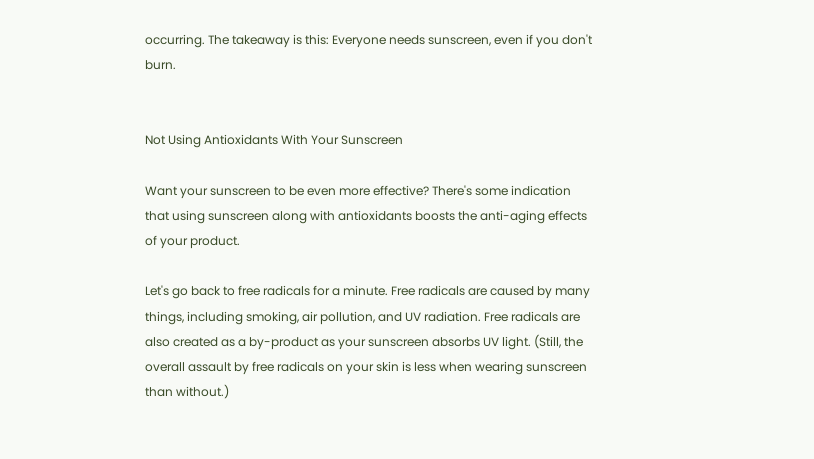occurring. The takeaway is this: Everyone needs sunscreen, even if you don't burn.


Not Using Antioxidants With Your Sunscreen

Want your sunscreen to be even more effective? There's some indication that using sunscreen along with antioxidants boosts the anti-aging effects of your product.

Let's go back to free radicals for a minute. Free radicals are caused by many things, including smoking, air pollution, and UV radiation. Free radicals are also created as a by-product as your sunscreen absorbs UV light. (Still, the overall assault by free radicals on your skin is less when wearing sunscreen than without.)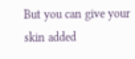But you can give your skin added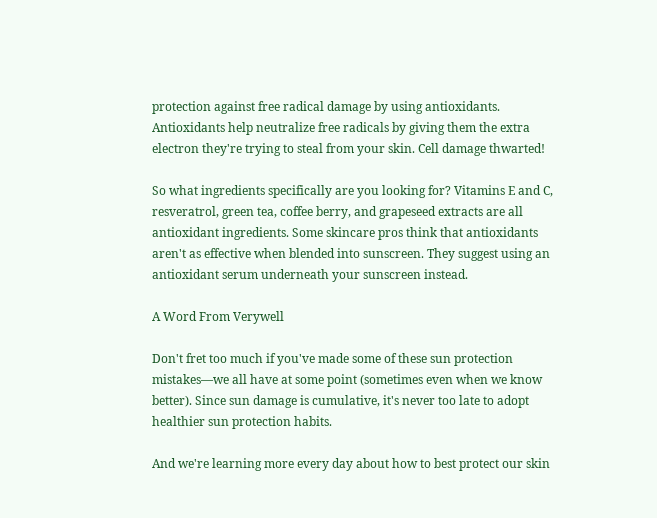protection against free radical damage by using antioxidants. Antioxidants help neutralize free radicals by giving them the extra electron they're trying to steal from your skin. Cell damage thwarted!

So what ingredients specifically are you looking for? Vitamins E and C, resveratrol, green tea, coffee berry, and grapeseed extracts are all antioxidant ingredients. Some skincare pros think that antioxidants aren't as effective when blended into sunscreen. They suggest using an antioxidant serum underneath your sunscreen instead.

A Word From Verywell

Don't fret too much if you've made some of these sun protection mistakes—we all have at some point (sometimes even when we know better). Since sun damage is cumulative, it's never too late to adopt healthier sun protection habits.

And we're learning more every day about how to best protect our skin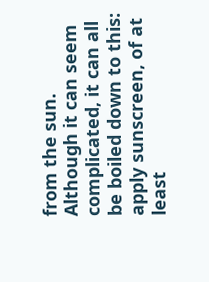from the sun. Although it can seem complicated, it can all be boiled down to this: apply sunscreen, of at least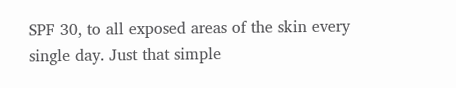SPF 30, to all exposed areas of the skin every single day. Just that simple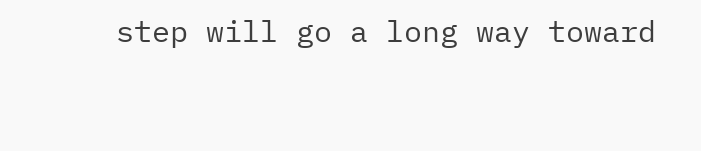step will go a long way toward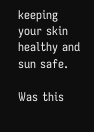keeping your skin healthy and sun safe.

Was this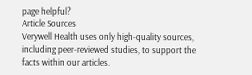page helpful?
Article Sources
Verywell Health uses only high-quality sources, including peer-reviewed studies, to support the facts within our articles.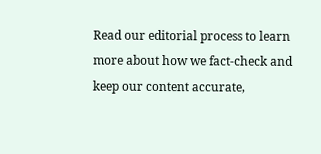Read our editorial process to learn more about how we fact-check and keep our content accurate,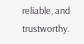reliable, and trustworthy.